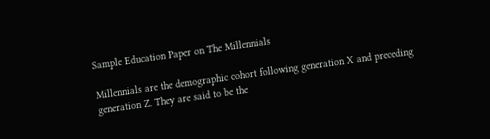Sample Education Paper on The Millennials

Millennials are the demographic cohort following generation X and preceding generation Z. They are said to be the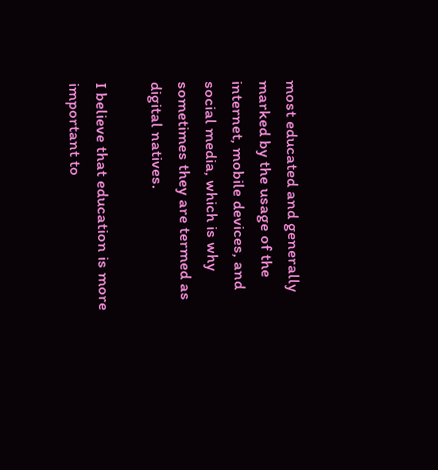most educated and generally marked by the usage of the internet, mobile devices, and social media, which is why sometimes they are termed as digital natives.

I believe that education is more important to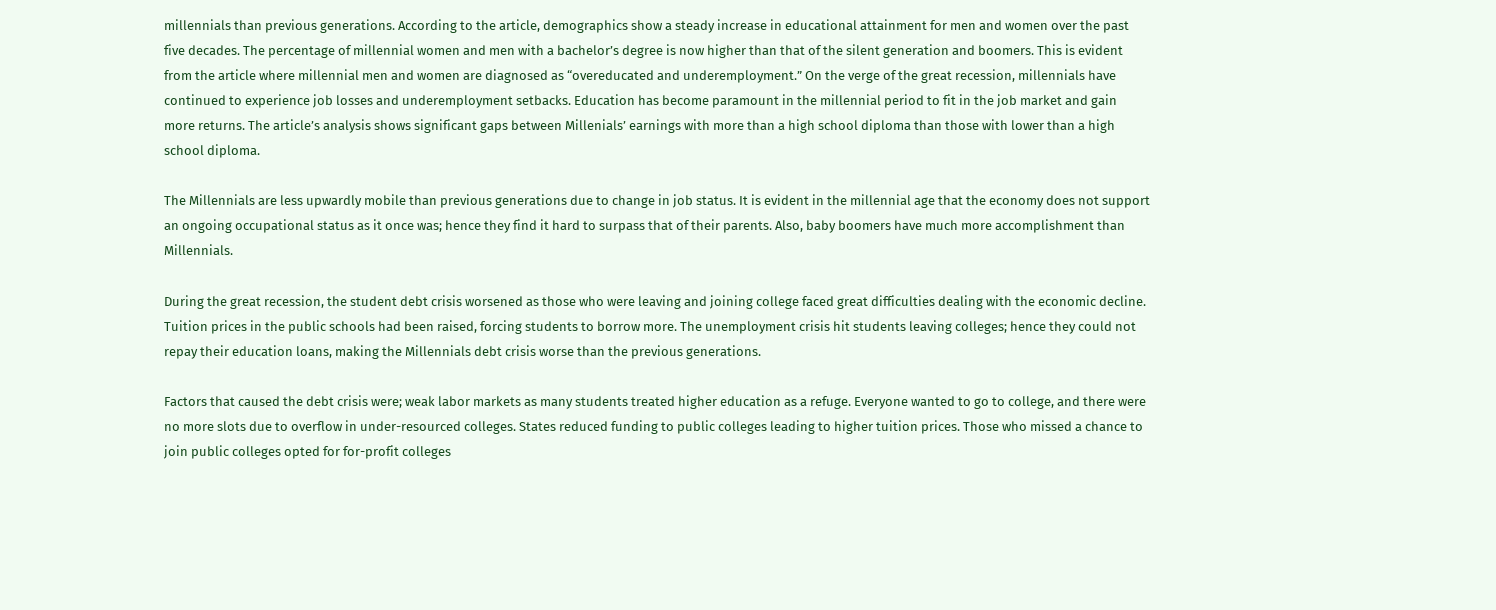millennials than previous generations. According to the article, demographics show a steady increase in educational attainment for men and women over the past five decades. The percentage of millennial women and men with a bachelor’s degree is now higher than that of the silent generation and boomers. This is evident from the article where millennial men and women are diagnosed as “overeducated and underemployment.” On the verge of the great recession, millennials have continued to experience job losses and underemployment setbacks. Education has become paramount in the millennial period to fit in the job market and gain more returns. The article’s analysis shows significant gaps between Millenials’ earnings with more than a high school diploma than those with lower than a high school diploma.

The Millennials are less upwardly mobile than previous generations due to change in job status. It is evident in the millennial age that the economy does not support an ongoing occupational status as it once was; hence they find it hard to surpass that of their parents. Also, baby boomers have much more accomplishment than Millennials.

During the great recession, the student debt crisis worsened as those who were leaving and joining college faced great difficulties dealing with the economic decline. Tuition prices in the public schools had been raised, forcing students to borrow more. The unemployment crisis hit students leaving colleges; hence they could not repay their education loans, making the Millennials debt crisis worse than the previous generations.

Factors that caused the debt crisis were; weak labor markets as many students treated higher education as a refuge. Everyone wanted to go to college, and there were no more slots due to overflow in under-resourced colleges. States reduced funding to public colleges leading to higher tuition prices. Those who missed a chance to join public colleges opted for for-profit colleges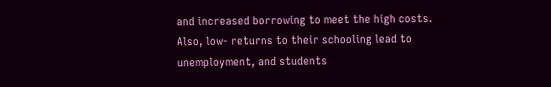and increased borrowing to meet the high costs. Also, low- returns to their schooling lead to unemployment, and students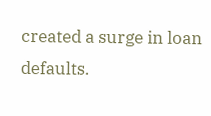created a surge in loan defaults.